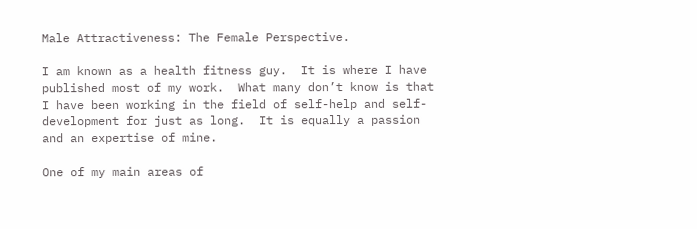Male Attractiveness: The Female Perspective.

I am known as a health fitness guy.  It is where I have published most of my work.  What many don’t know is that I have been working in the field of self-help and self-development for just as long.  It is equally a passion and an expertise of mine.

One of my main areas of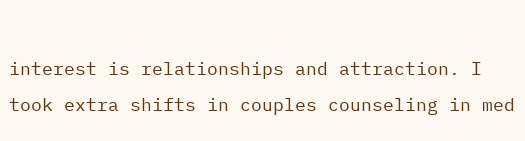interest is relationships and attraction. I took extra shifts in couples counseling in med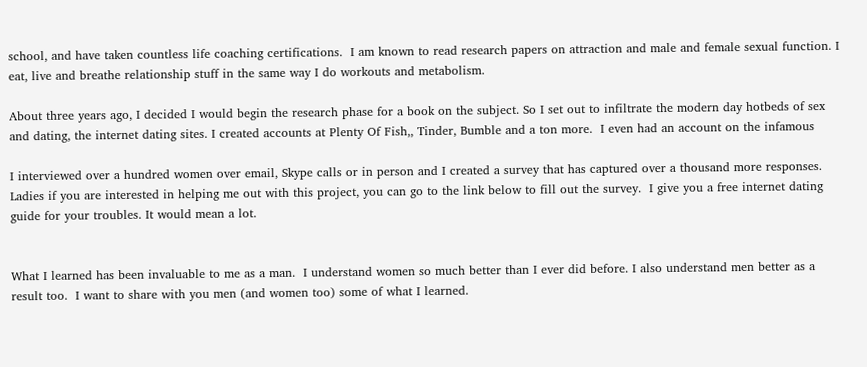school, and have taken countless life coaching certifications.  I am known to read research papers on attraction and male and female sexual function. I eat, live and breathe relationship stuff in the same way I do workouts and metabolism.

About three years ago, I decided I would begin the research phase for a book on the subject. So I set out to infiltrate the modern day hotbeds of sex and dating, the internet dating sites. I created accounts at Plenty Of Fish,, Tinder, Bumble and a ton more.  I even had an account on the infamous

I interviewed over a hundred women over email, Skype calls or in person and I created a survey that has captured over a thousand more responses.  Ladies if you are interested in helping me out with this project, you can go to the link below to fill out the survey.  I give you a free internet dating guide for your troubles. It would mean a lot.


What I learned has been invaluable to me as a man.  I understand women so much better than I ever did before. I also understand men better as a result too.  I want to share with you men (and women too) some of what I learned.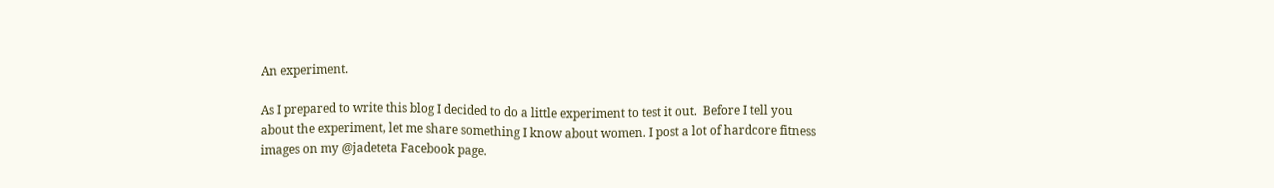An experiment.

As I prepared to write this blog I decided to do a little experiment to test it out.  Before I tell you about the experiment, let me share something I know about women. I post a lot of hardcore fitness images on my @jadeteta Facebook page.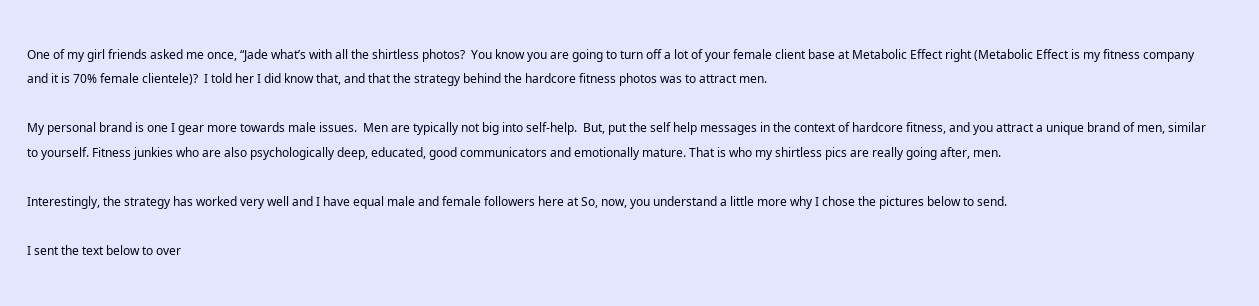One of my girl friends asked me once, “Jade what’s with all the shirtless photos?  You know you are going to turn off a lot of your female client base at Metabolic Effect right (Metabolic Effect is my fitness company and it is 70% female clientele)?  I told her I did know that, and that the strategy behind the hardcore fitness photos was to attract men.

My personal brand is one I gear more towards male issues.  Men are typically not big into self-help.  But, put the self help messages in the context of hardcore fitness, and you attract a unique brand of men, similar to yourself. Fitness junkies who are also psychologically deep, educated, good communicators and emotionally mature. That is who my shirtless pics are really going after, men.

Interestingly, the strategy has worked very well and I have equal male and female followers here at So, now, you understand a little more why I chose the pictures below to send.

I sent the text below to over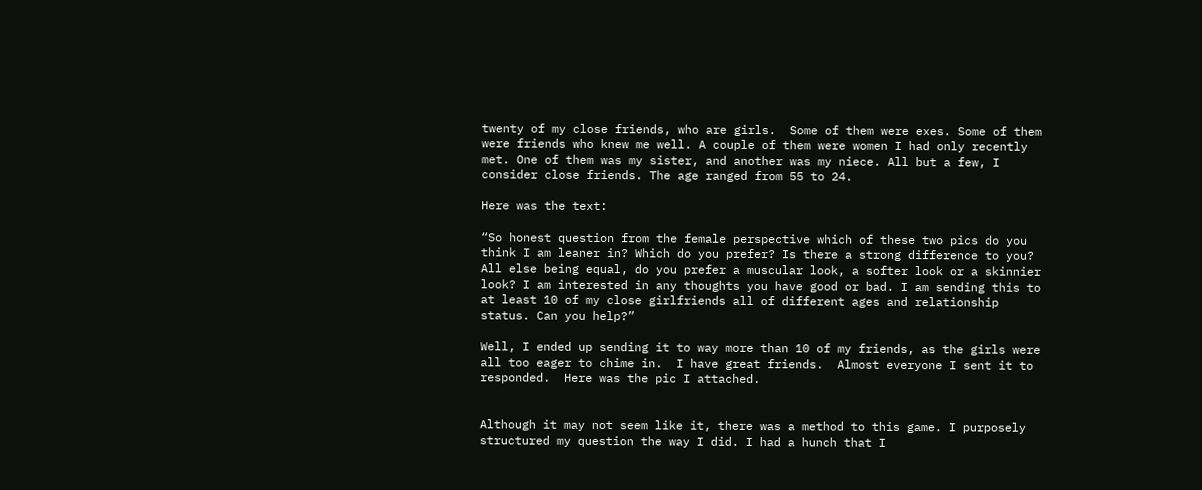twenty of my close friends, who are girls.  Some of them were exes. Some of them were friends who knew me well. A couple of them were women I had only recently met. One of them was my sister, and another was my niece. All but a few, I consider close friends. The age ranged from 55 to 24.

Here was the text:

“So honest question from the female perspective which of these two pics do you think I am leaner in? Which do you prefer? Is there a strong difference to you? All else being equal, do you prefer a muscular look, a softer look or a skinnier look? I am interested in any thoughts you have good or bad. I am sending this to at least 10 of my close girlfriends all of different ages and relationship status. Can you help?”

Well, I ended up sending it to way more than 10 of my friends, as the girls were all too eager to chime in.  I have great friends.  Almost everyone I sent it to responded.  Here was the pic I attached.


Although it may not seem like it, there was a method to this game. I purposely structured my question the way I did. I had a hunch that I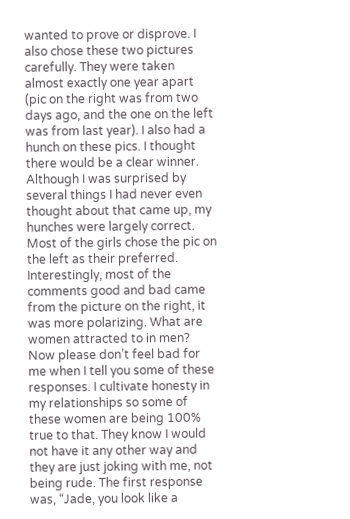wanted to prove or disprove. I also chose these two pictures carefully. They were taken almost exactly one year apart (pic on the right was from two days ago, and the one on the left was from last year). I also had a hunch on these pics. I thought there would be a clear winner. Although I was surprised by several things I had never even thought about that came up, my hunches were largely correct. Most of the girls chose the pic on the left as their preferred. Interestingly, most of the comments good and bad came from the picture on the right, it was more polarizing. What are women attracted to in men? Now please don’t feel bad for me when I tell you some of these responses. I cultivate honesty in my relationships so some of these women are being 100% true to that. They know I would not have it any other way and they are just joking with me, not being rude. The first response was, “Jade, you look like a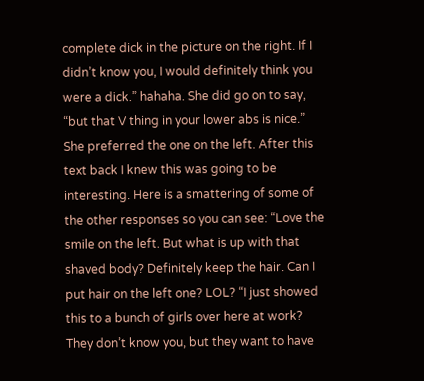complete dick in the picture on the right. If I didn’t know you, I would definitely think you were a dick.” hahaha. She did go on to say, “but that V thing in your lower abs is nice.” She preferred the one on the left. After this text back I knew this was going to be interesting. Here is a smattering of some of the other responses so you can see: “Love the smile on the left. But what is up with that shaved body? Definitely keep the hair. Can I put hair on the left one? LOL? “I just showed this to a bunch of girls over here at work? They don’t know you, but they want to have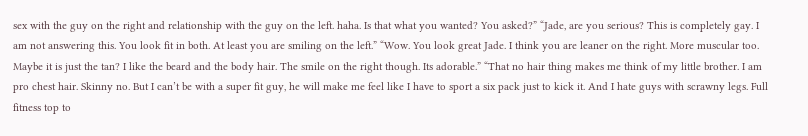sex with the guy on the right and relationship with the guy on the left. haha. Is that what you wanted? You asked?” “Jade, are you serious? This is completely gay. I am not answering this. You look fit in both. At least you are smiling on the left.” “Wow. You look great Jade. I think you are leaner on the right. More muscular too. Maybe it is just the tan? I like the beard and the body hair. The smile on the right though. Its adorable.” “That no hair thing makes me think of my little brother. I am pro chest hair. Skinny no. But I can’t be with a super fit guy, he will make me feel like I have to sport a six pack just to kick it. And I hate guys with scrawny legs. Full fitness top to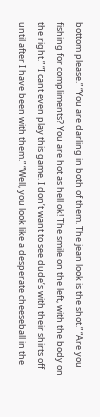bottom please.” “You are darling in both of them. The jean look is the shot.” “Are you fishing for compliments? You are hot as hell ok! The smile on the left, with the body on the right.” “I cant even play this game. I don’t want to see dude’s with their shirts off until after I have been with them.” “Well, you look like a desperate cheeseball in the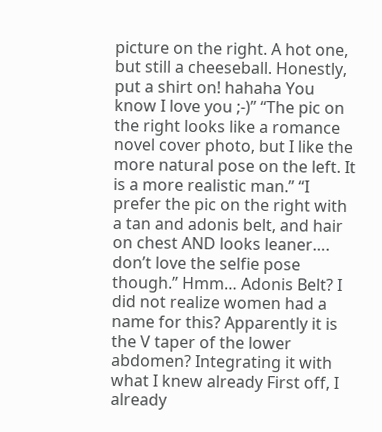picture on the right. A hot one, but still a cheeseball. Honestly, put a shirt on! hahaha You know I love you ;-)” “The pic on the right looks like a romance novel cover photo, but I like the more natural pose on the left. It is a more realistic man.” “I prefer the pic on the right with a tan and adonis belt, and hair on chest AND looks leaner…. don’t love the selfie pose though.” Hmm… Adonis Belt? I did not realize women had a name for this? Apparently it is the V taper of the lower abdomen? Integrating it with what I knew already First off, I already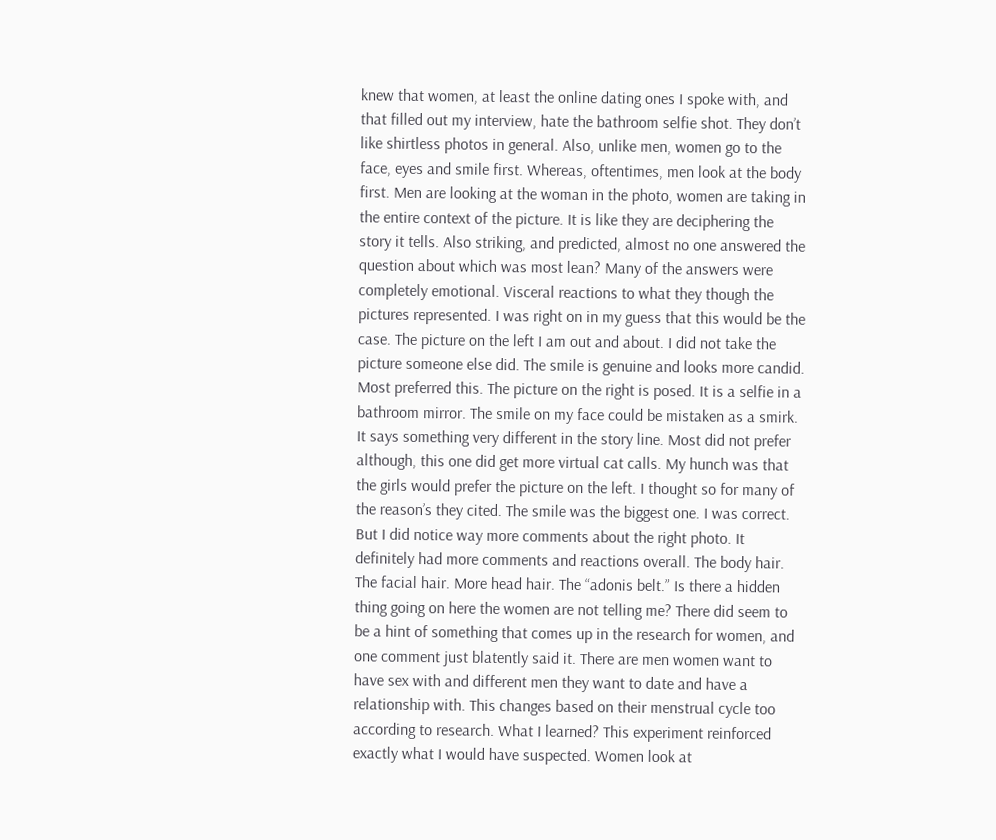knew that women, at least the online dating ones I spoke with, and that filled out my interview, hate the bathroom selfie shot. They don’t like shirtless photos in general. Also, unlike men, women go to the face, eyes and smile first. Whereas, oftentimes, men look at the body first. Men are looking at the woman in the photo, women are taking in the entire context of the picture. It is like they are deciphering the story it tells. Also striking, and predicted, almost no one answered the question about which was most lean? Many of the answers were completely emotional. Visceral reactions to what they though the pictures represented. I was right on in my guess that this would be the case. The picture on the left I am out and about. I did not take the picture someone else did. The smile is genuine and looks more candid. Most preferred this. The picture on the right is posed. It is a selfie in a bathroom mirror. The smile on my face could be mistaken as a smirk. It says something very different in the story line. Most did not prefer although, this one did get more virtual cat calls. My hunch was that the girls would prefer the picture on the left. I thought so for many of the reason’s they cited. The smile was the biggest one. I was correct. But I did notice way more comments about the right photo. It definitely had more comments and reactions overall. The body hair. The facial hair. More head hair. The “adonis belt.” Is there a hidden thing going on here the women are not telling me? There did seem to be a hint of something that comes up in the research for women, and one comment just blatently said it. There are men women want to have sex with and different men they want to date and have a relationship with. This changes based on their menstrual cycle too according to research. What I learned? This experiment reinforced exactly what I would have suspected. Women look at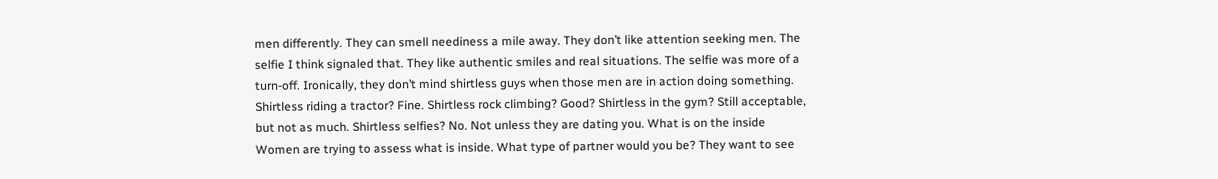men differently. They can smell neediness a mile away. They don’t like attention seeking men. The selfie I think signaled that. They like authentic smiles and real situations. The selfie was more of a turn-off. Ironically, they don’t mind shirtless guys when those men are in action doing something. Shirtless riding a tractor? Fine. Shirtless rock climbing? Good? Shirtless in the gym? Still acceptable, but not as much. Shirtless selfies? No. Not unless they are dating you. What is on the inside Women are trying to assess what is inside. What type of partner would you be? They want to see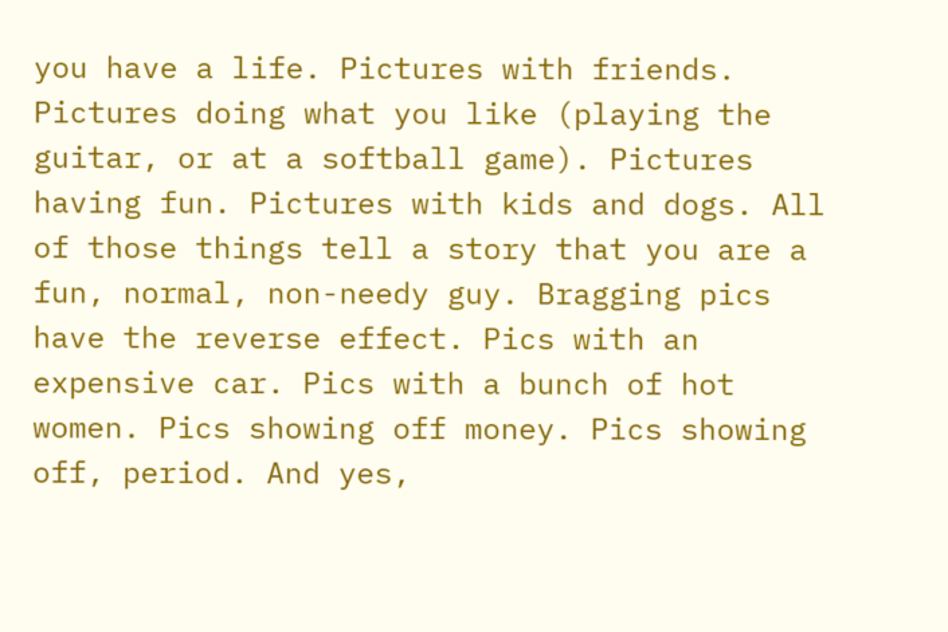you have a life. Pictures with friends. Pictures doing what you like (playing the guitar, or at a softball game). Pictures having fun. Pictures with kids and dogs. All of those things tell a story that you are a fun, normal, non-needy guy. Bragging pics have the reverse effect. Pics with an expensive car. Pics with a bunch of hot women. Pics showing off money. Pics showing off, period. And yes,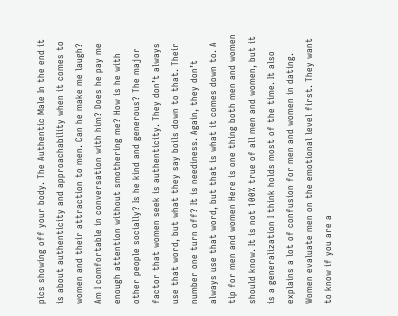pics showing off your body. The Authentic Male In the end it is about authenticity and approachability when it comes to women and their attraction to men. Can he make me laugh? Am I comfortable in conversation with him? Does he pay me enough attention without smothering me? How is he with other people socially? Is he kind and generous? The major factor that women seek is authenticity. They don’t always use that word, but what they say boils down to that. Their number one turn off? It is neediness. Again, they don’t always use that word, but that is what it comes down to. A tip for men and women Here is one thing both men and women should know. It is not 100% true of all men and women, but it is a generalization I think holds most of the time. It also explains a lot of confusion for men and women in dating. Women evaluate men on the emotional level first. They want to know if you are a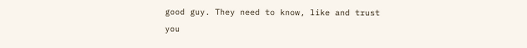good guy. They need to know, like and trust you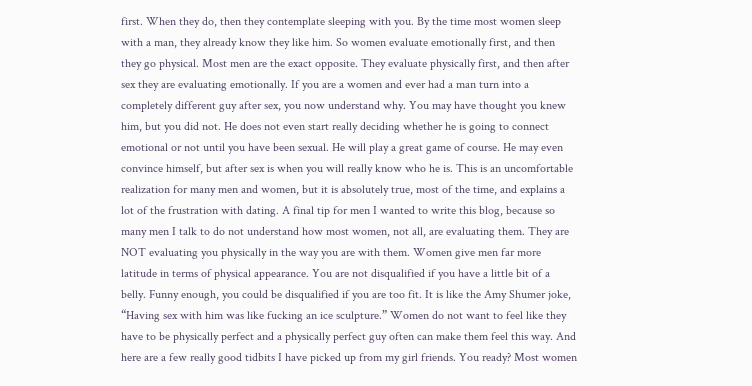first. When they do, then they contemplate sleeping with you. By the time most women sleep with a man, they already know they like him. So women evaluate emotionally first, and then they go physical. Most men are the exact opposite. They evaluate physically first, and then after sex they are evaluating emotionally. If you are a women and ever had a man turn into a completely different guy after sex, you now understand why. You may have thought you knew him, but you did not. He does not even start really deciding whether he is going to connect emotional or not until you have been sexual. He will play a great game of course. He may even convince himself, but after sex is when you will really know who he is. This is an uncomfortable realization for many men and women, but it is absolutely true, most of the time, and explains a lot of the frustration with dating. A final tip for men I wanted to write this blog, because so many men I talk to do not understand how most women, not all, are evaluating them. They are NOT evaluating you physically in the way you are with them. Women give men far more latitude in terms of physical appearance. You are not disqualified if you have a little bit of a belly. Funny enough, you could be disqualified if you are too fit. It is like the Amy Shumer joke, “Having sex with him was like fucking an ice sculpture.” Women do not want to feel like they have to be physically perfect and a physically perfect guy often can make them feel this way. And here are a few really good tidbits I have picked up from my girl friends. You ready? Most women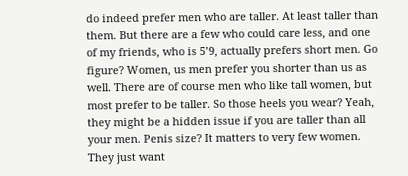do indeed prefer men who are taller. At least taller than them. But there are a few who could care less, and one of my friends, who is 5’9, actually prefers short men. Go figure? Women, us men prefer you shorter than us as well. There are of course men who like tall women, but most prefer to be taller. So those heels you wear? Yeah, they might be a hidden issue if you are taller than all your men. Penis size? It matters to very few women. They just want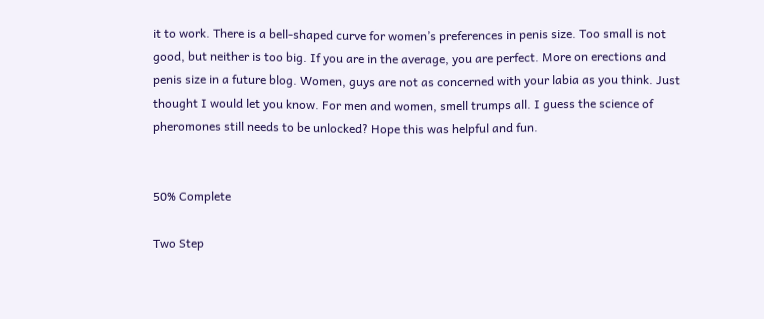it to work. There is a bell-shaped curve for women’s preferences in penis size. Too small is not good, but neither is too big. If you are in the average, you are perfect. More on erections and penis size in a future blog. Women, guys are not as concerned with your labia as you think. Just thought I would let you know. For men and women, smell trumps all. I guess the science of pheromones still needs to be unlocked? Hope this was helpful and fun.


50% Complete

Two Step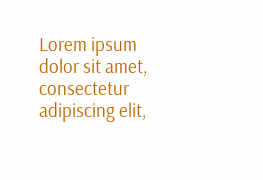Lorem ipsum dolor sit amet, consectetur adipiscing elit,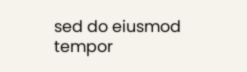sed do eiusmod tempor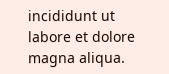incididunt ut labore et dolore magna aliqua.